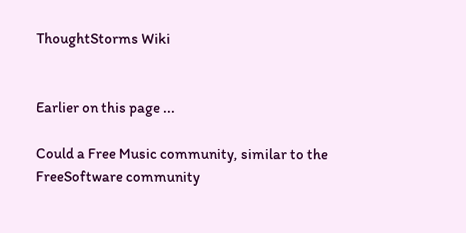ThoughtStorms Wiki


Earlier on this page ...

Could a Free Music community, similar to the FreeSoftware community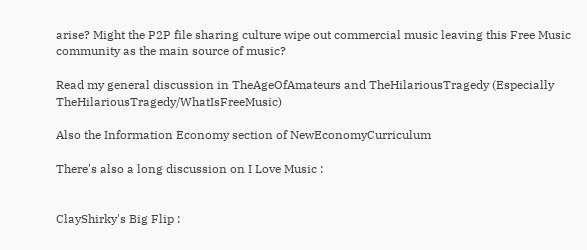arise? Might the P2P file sharing culture wipe out commercial music leaving this Free Music community as the main source of music?

Read my general discussion in TheAgeOfAmateurs and TheHilariousTragedy (Especially TheHilariousTragedy/WhatIsFreeMusic)

Also the Information Economy section of NewEconomyCurriculum

There's also a long discussion on I Love Music :


ClayShirky's Big Flip :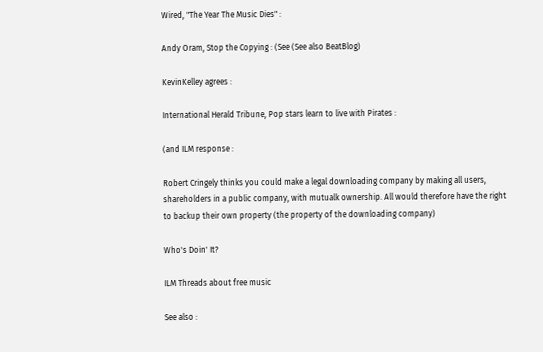Wired, "The Year The Music Dies" :

Andy Oram, Stop the Copying : (See (See also BeatBlog)

KevinKelley agrees :

International Herald Tribune, Pop stars learn to live with Pirates :

(and ILM response :

Robert Cringely thinks you could make a legal downloading company by making all users, shareholders in a public company, with mutualk ownership. All would therefore have the right to backup their own property (the property of the downloading company)

Who's Doin' It?

ILM Threads about free music

See also :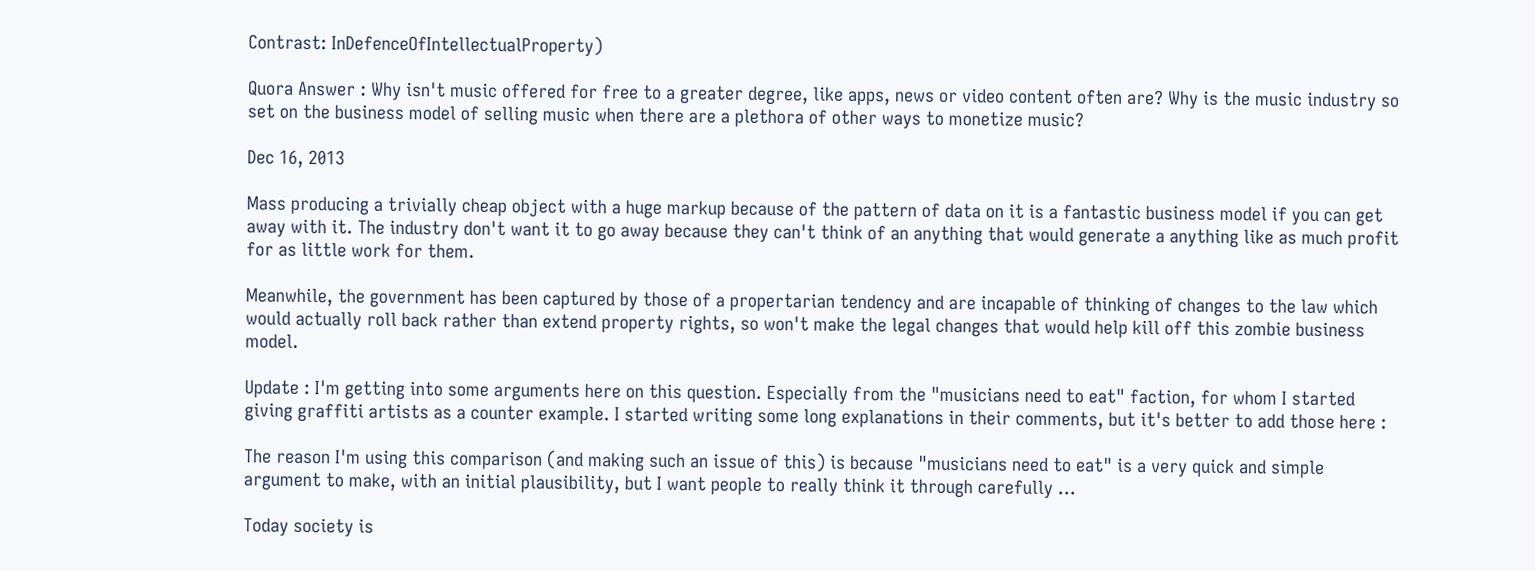Contrast: InDefenceOfIntellectualProperty)

Quora Answer : Why isn't music offered for free to a greater degree, like apps, news or video content often are? Why is the music industry so set on the business model of selling music when there are a plethora of other ways to monetize music?

Dec 16, 2013

Mass producing a trivially cheap object with a huge markup because of the pattern of data on it is a fantastic business model if you can get away with it. The industry don't want it to go away because they can't think of an anything that would generate a anything like as much profit for as little work for them.

Meanwhile, the government has been captured by those of a propertarian tendency and are incapable of thinking of changes to the law which would actually roll back rather than extend property rights, so won't make the legal changes that would help kill off this zombie business model.

Update : I'm getting into some arguments here on this question. Especially from the "musicians need to eat" faction, for whom I started giving graffiti artists as a counter example. I started writing some long explanations in their comments, but it's better to add those here :

The reason I'm using this comparison (and making such an issue of this) is because "musicians need to eat" is a very quick and simple argument to make, with an initial plausibility, but I want people to really think it through carefully ...

Today society is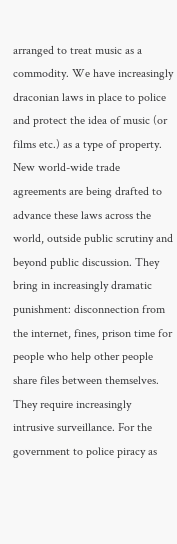arranged to treat music as a commodity. We have increasingly draconian laws in place to police and protect the idea of music (or films etc.) as a type of property. New world-wide trade agreements are being drafted to advance these laws across the world, outside public scrutiny and beyond public discussion. They bring in increasingly dramatic punishment: disconnection from the internet, fines, prison time for people who help other people share files between themselves. They require increasingly intrusive surveillance. For the government to police piracy as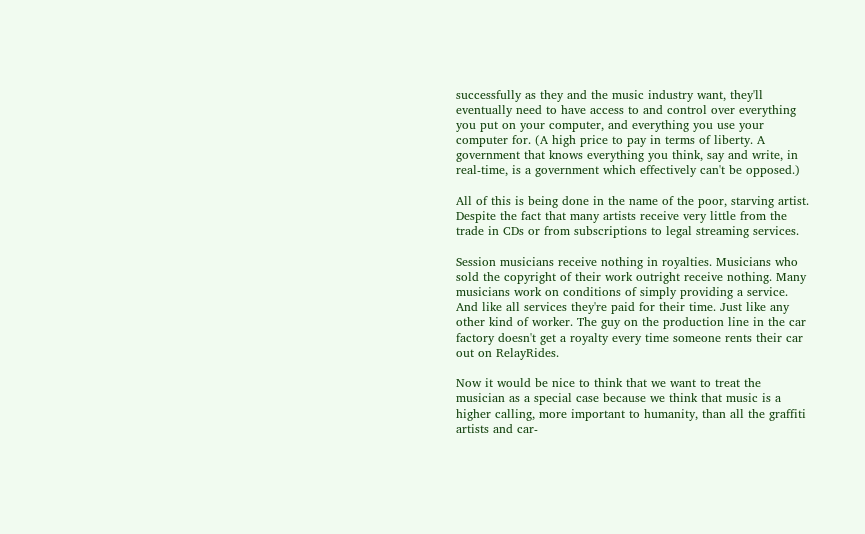successfully as they and the music industry want, they'll eventually need to have access to and control over everything you put on your computer, and everything you use your computer for. (A high price to pay in terms of liberty. A government that knows everything you think, say and write, in real-time, is a government which effectively can't be opposed.)

All of this is being done in the name of the poor, starving artist. Despite the fact that many artists receive very little from the trade in CDs or from subscriptions to legal streaming services.

Session musicians receive nothing in royalties. Musicians who sold the copyright of their work outright receive nothing. Many musicians work on conditions of simply providing a service. And like all services they're paid for their time. Just like any other kind of worker. The guy on the production line in the car factory doesn't get a royalty every time someone rents their car out on RelayRides.

Now it would be nice to think that we want to treat the musician as a special case because we think that music is a higher calling, more important to humanity, than all the graffiti artists and car-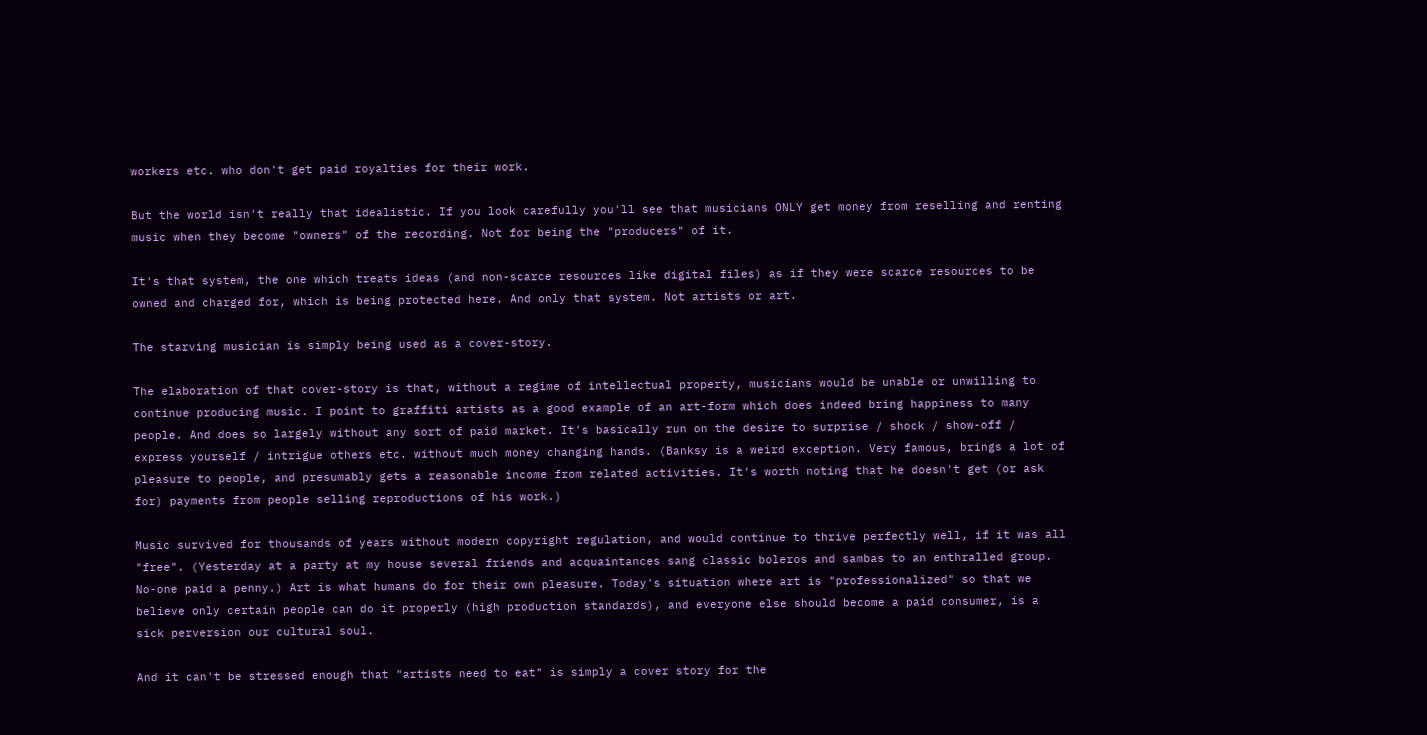workers etc. who don't get paid royalties for their work.

But the world isn't really that idealistic. If you look carefully you'll see that musicians ONLY get money from reselling and renting music when they become "owners" of the recording. Not for being the "producers" of it.

It's that system, the one which treats ideas (and non-scarce resources like digital files) as if they were scarce resources to be owned and charged for, which is being protected here. And only that system. Not artists or art.

The starving musician is simply being used as a cover-story.

The elaboration of that cover-story is that, without a regime of intellectual property, musicians would be unable or unwilling to continue producing music. I point to graffiti artists as a good example of an art-form which does indeed bring happiness to many people. And does so largely without any sort of paid market. It's basically run on the desire to surprise / shock / show-off / express yourself / intrigue others etc. without much money changing hands. (Banksy is a weird exception. Very famous, brings a lot of pleasure to people, and presumably gets a reasonable income from related activities. It's worth noting that he doesn't get (or ask for) payments from people selling reproductions of his work.)

Music survived for thousands of years without modern copyright regulation, and would continue to thrive perfectly well, if it was all "free". (Yesterday at a party at my house several friends and acquaintances sang classic boleros and sambas to an enthralled group. No-one paid a penny.) Art is what humans do for their own pleasure. Today's situation where art is "professionalized" so that we believe only certain people can do it properly (high production standards), and everyone else should become a paid consumer, is a sick perversion our cultural soul.

And it can't be stressed enough that "artists need to eat" is simply a cover story for the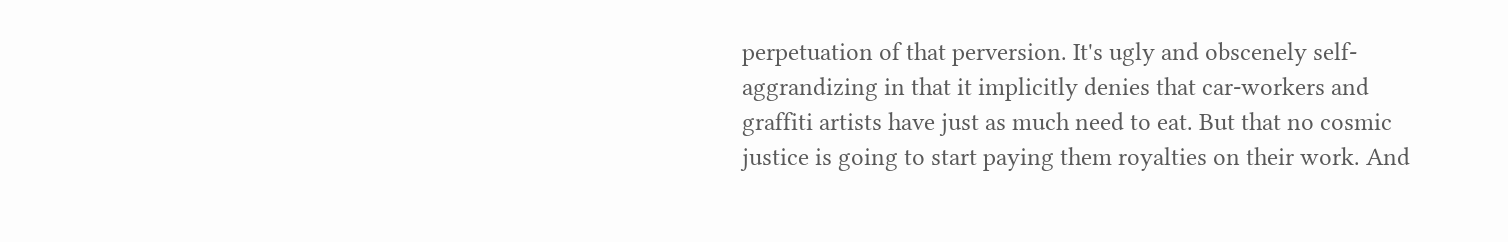perpetuation of that perversion. It's ugly and obscenely self-aggrandizing in that it implicitly denies that car-workers and graffiti artists have just as much need to eat. But that no cosmic justice is going to start paying them royalties on their work. And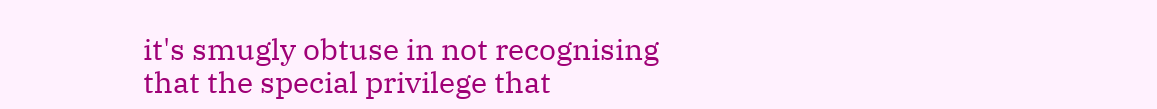it's smugly obtuse in not recognising that the special privilege that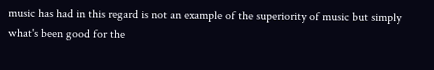music has had in this regard is not an example of the superiority of music but simply what's been good for the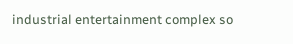industrial entertainment complex so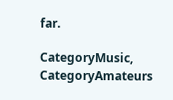far.

CategoryMusic, CategoryAmateurs